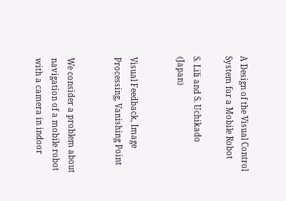A Design of the Visual Control System for a Mobile Robot

S. Lili and S. Uchikado (Japan)


Visual Feedback, Image Processing, Vanishing Point


We consider a problem about navigation of a mobile robot with a camera in indoor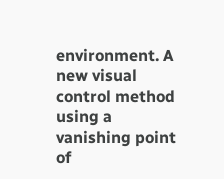environment. A new visual control method using a vanishing point of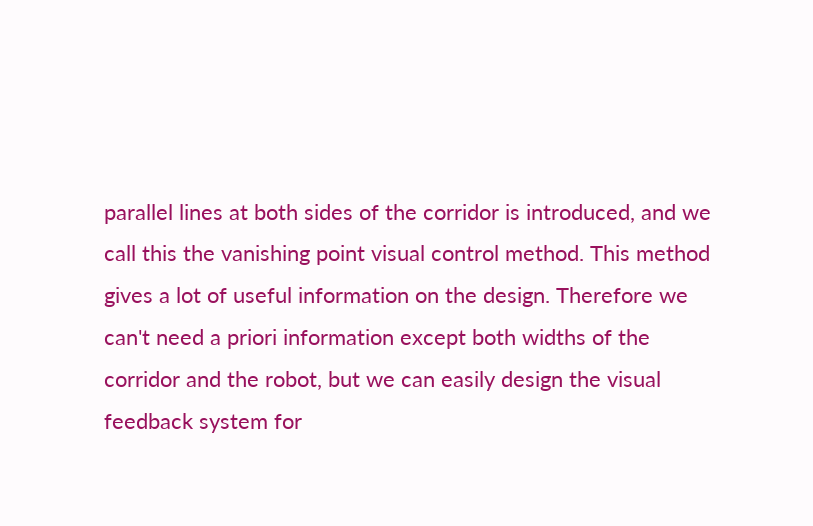parallel lines at both sides of the corridor is introduced, and we call this the vanishing point visual control method. This method gives a lot of useful information on the design. Therefore we can't need a priori information except both widths of the corridor and the robot, but we can easily design the visual feedback system for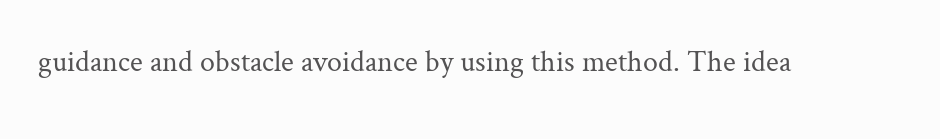guidance and obstacle avoidance by using this method. The idea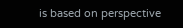is based on perspective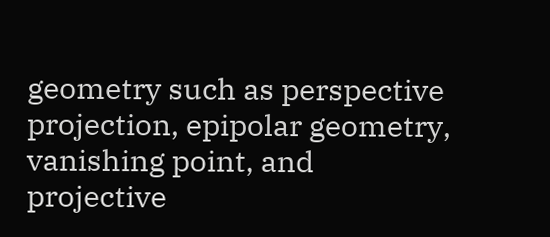geometry such as perspective projection, epipolar geometry, vanishing point, and projective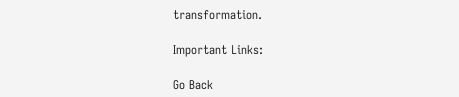transformation.

Important Links:

Go Back